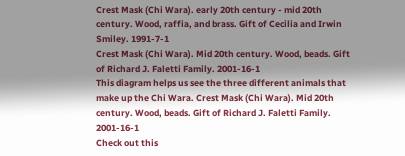Crest Mask (Chi Wara). early 20th century - mid 20th century. Wood, raffia, and brass. Gift of Cecilia and Irwin Smiley. 1991-7-1
Crest Mask (Chi Wara). Mid 20th century. Wood, beads. Gift of Richard J. Faletti Family. 2001-16-1
This diagram helps us see the three different animals that make up the Chi Wara. Crest Mask (Chi Wara). Mid 20th century. Wood, beads. Gift of Richard J. Faletti Family. 2001-16-1
Check out this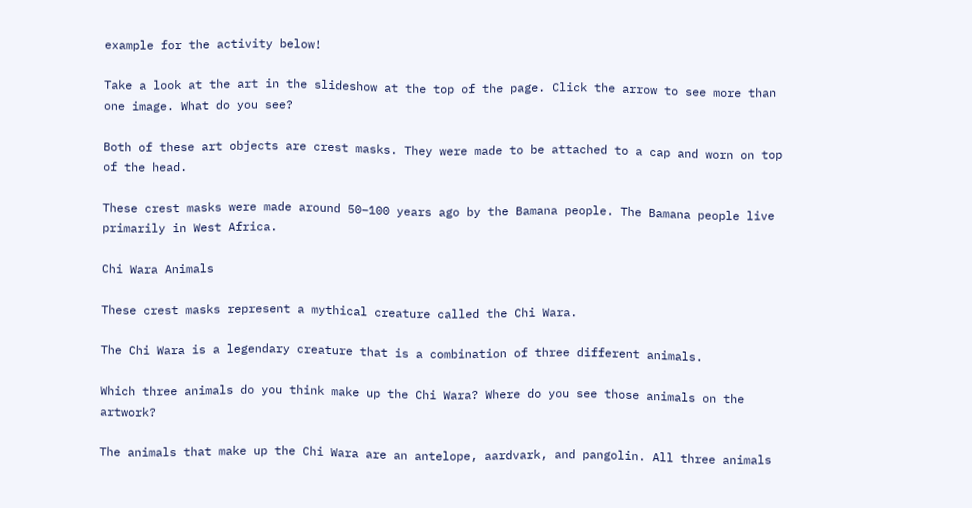example for the activity below!

Take a look at the art in the slideshow at the top of the page. Click the arrow to see more than one image. What do you see?

Both of these art objects are crest masks. They were made to be attached to a cap and worn on top of the head.

These crest masks were made around 50–100 years ago by the Bamana people. The Bamana people live primarily in West Africa.

Chi Wara Animals

These crest masks represent a mythical creature called the Chi Wara.

The Chi Wara is a legendary creature that is a combination of three different animals.

Which three animals do you think make up the Chi Wara? Where do you see those animals on the artwork?

The animals that make up the Chi Wara are an antelope, aardvark, and pangolin. All three animals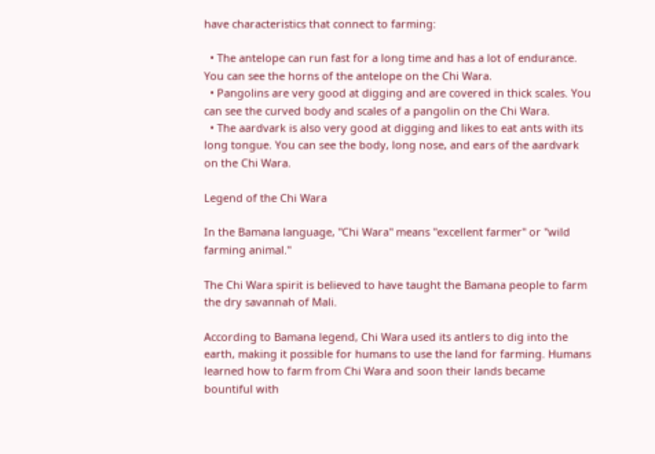have characteristics that connect to farming:

  • The antelope can run fast for a long time and has a lot of endurance. You can see the horns of the antelope on the Chi Wara.
  • Pangolins are very good at digging and are covered in thick scales. You can see the curved body and scales of a pangolin on the Chi Wara.
  • The aardvark is also very good at digging and likes to eat ants with its long tongue. You can see the body, long nose, and ears of the aardvark on the Chi Wara.

Legend of the Chi Wara

In the Bamana language, "Chi Wara" means "excellent farmer" or "wild farming animal."

The Chi Wara spirit is believed to have taught the Bamana people to farm the dry savannah of Mali.

According to Bamana legend, Chi Wara used its antlers to dig into the earth, making it possible for humans to use the land for farming. Humans learned how to farm from Chi Wara and soon their lands became bountiful with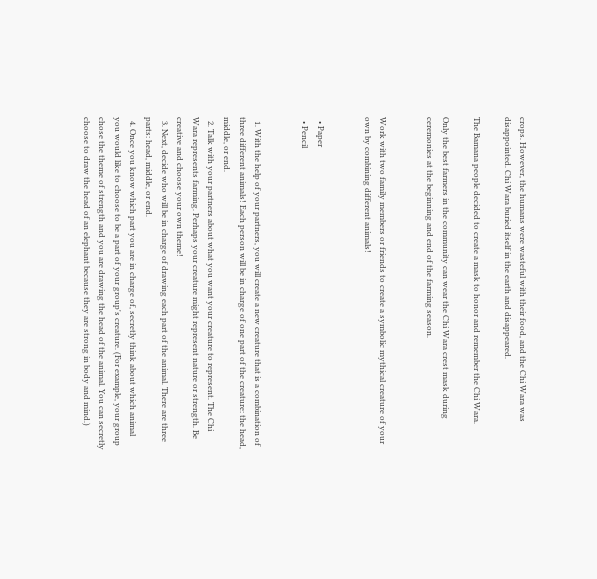crops. However, the humans were wasteful with their food, and the Chi Wara was disappointed. Chi Wara buried itself in the earth and disappeared.

The Bamana people decided to create a mask to honor and remember the Chi Wara.

Only the best farmers in the community can wear the Chi Wara crest mask during ceremonies at the beginning and end of the farming season.


Work with two family members or friends to create a symbolic mythical creature of your own by combining different animals!


  • Paper
  • Pencil


  1. With the help of your partners, you will create a new creature that is a combination of three different animals! Each person will be in charge of one part of the creature: the head, middle, or end.
  2. Talk with your partners about what you want your creature to represent. The Chi Wara represents farming. Perhaps your creature might represent nature or strength. Be creative and choose your own theme!
  3. Next, decide who will be in charge of drawing each part of the animal. There are three parts: head, middle, or end.
  4. Once you know which part you are in charge of, secretly think about which animal you would like to choose to be a part of your group's creature. (For example, your group chose the theme of strength and you are drawing the head of the animal. You can secretly choose to draw the head of an elephant because they are strong in body and mind.)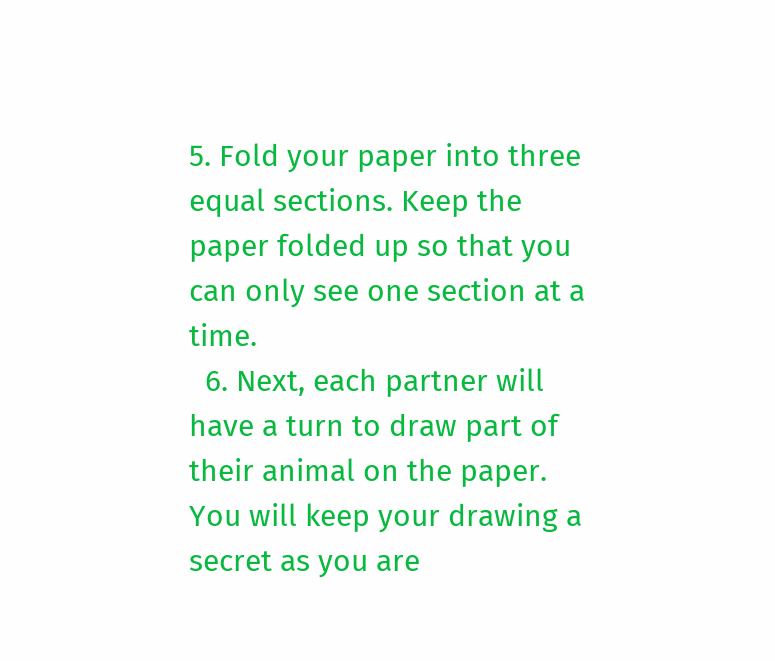5. Fold your paper into three equal sections. Keep the paper folded up so that you can only see one section at a time.
  6. Next, each partner will have a turn to draw part of their animal on the paper. You will keep your drawing a secret as you are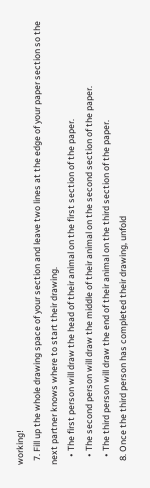working!
  7. Fill up the whole drawing space of your section and leave two lines at the edge of your paper section so the next partner knows where to start their drawing.
    • The first person will draw the head of their animal on the first section of the paper.
    • The second person will draw the middle of their animal on the second section of the paper.
    • The third person will draw the end of their animal on the third section of the paper.
  8. Once the third person has completed their drawing, unfold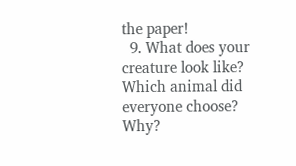the paper!
  9. What does your creature look like? Which animal did everyone choose? Why?